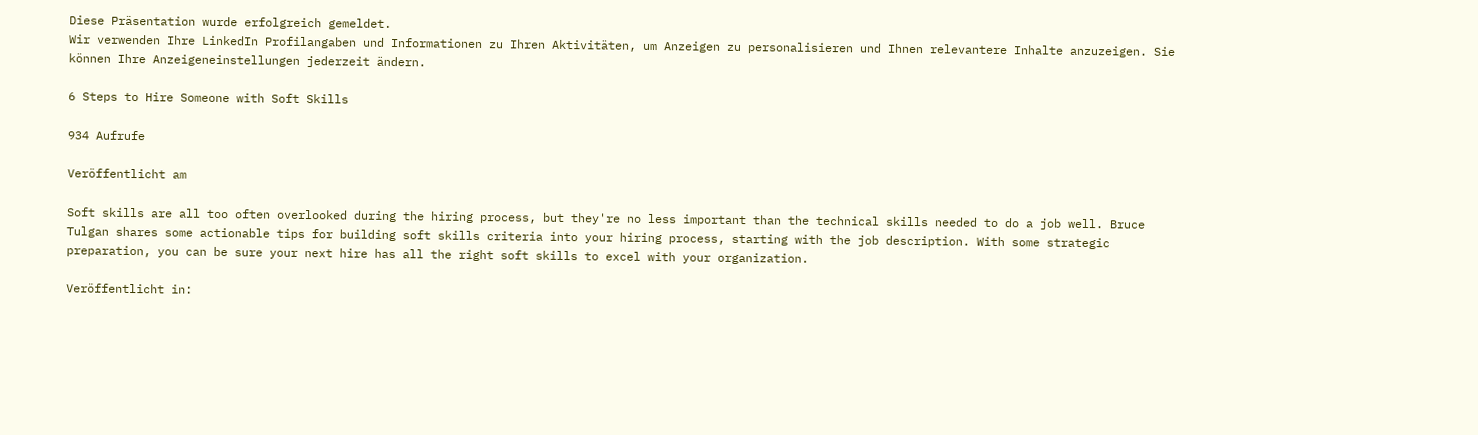Diese Präsentation wurde erfolgreich gemeldet.
Wir verwenden Ihre LinkedIn Profilangaben und Informationen zu Ihren Aktivitäten, um Anzeigen zu personalisieren und Ihnen relevantere Inhalte anzuzeigen. Sie können Ihre Anzeigeneinstellungen jederzeit ändern.

6 Steps to Hire Someone with Soft Skills

934 Aufrufe

Veröffentlicht am

Soft skills are all too often overlooked during the hiring process, but they're no less important than the technical skills needed to do a job well. Bruce Tulgan shares some actionable tips for building soft skills criteria into your hiring process, starting with the job description. With some strategic preparation, you can be sure your next hire has all the right soft skills to excel with your organization.

Veröffentlicht in: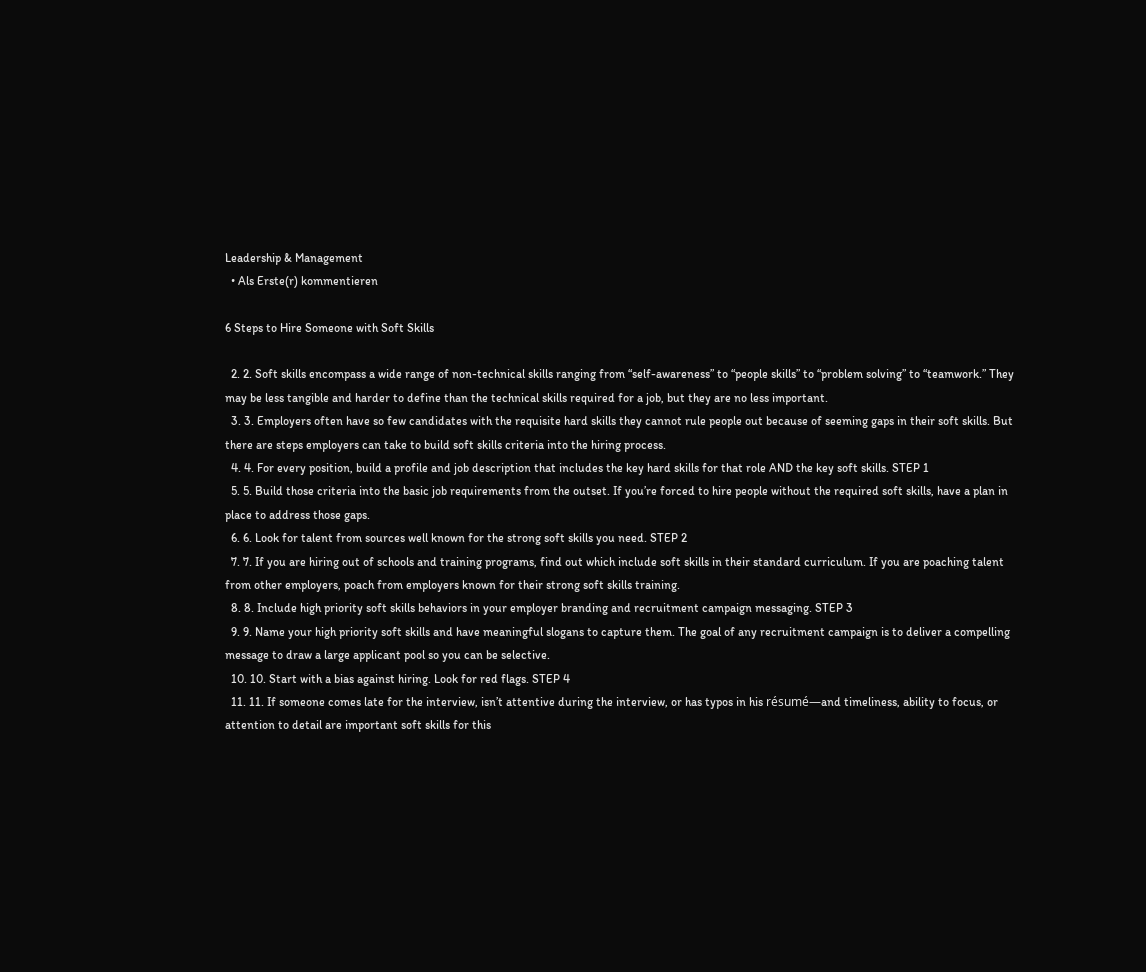Leadership & Management
  • Als Erste(r) kommentieren

6 Steps to Hire Someone with Soft Skills

  2. 2. Soft skills encompass a wide range of non-technical skills ranging from “self-awareness” to “people skills” to “problem solving” to “teamwork.” They may be less tangible and harder to define than the technical skills required for a job, but they are no less important.
  3. 3. Employers often have so few candidates with the requisite hard skills they cannot rule people out because of seeming gaps in their soft skills. But there are steps employers can take to build soft skills criteria into the hiring process.
  4. 4. For every position, build a profile and job description that includes the key hard skills for that role AND the key soft skills. STEP 1
  5. 5. Build those criteria into the basic job requirements from the outset. If you’re forced to hire people without the required soft skills, have a plan in place to address those gaps.
  6. 6. Look for talent from sources well known for the strong soft skills you need. STEP 2
  7. 7. If you are hiring out of schools and training programs, find out which include soft skills in their standard curriculum. If you are poaching talent from other employers, poach from employers known for their strong soft skills training.
  8. 8. Include high priority soft skills behaviors in your employer branding and recruitment campaign messaging. STEP 3
  9. 9. Name your high priority soft skills and have meaningful slogans to capture them. The goal of any recruitment campaign is to deliver a compelling message to draw a large applicant pool so you can be selective.
  10. 10. Start with a bias against hiring. Look for red flags. STEP 4
  11. 11. If someone comes late for the interview, isn’t attentive during the interview, or has typos in his résumé—and timeliness, ability to focus, or attention to detail are important soft skills for this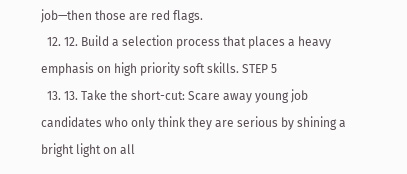job—then those are red flags.
  12. 12. Build a selection process that places a heavy emphasis on high priority soft skills. STEP 5
  13. 13. Take the short-cut: Scare away young job candidates who only think they are serious by shining a bright light on all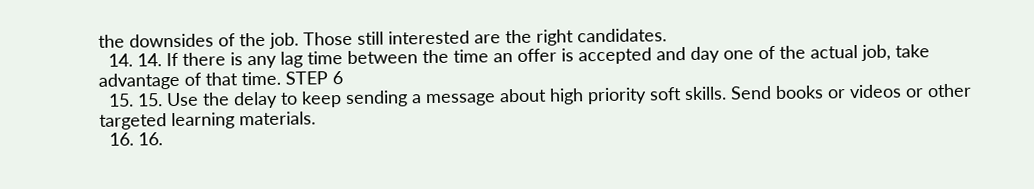the downsides of the job. Those still interested are the right candidates.
  14. 14. If there is any lag time between the time an offer is accepted and day one of the actual job, take advantage of that time. STEP 6
  15. 15. Use the delay to keep sending a message about high priority soft skills. Send books or videos or other targeted learning materials.
  16. 16.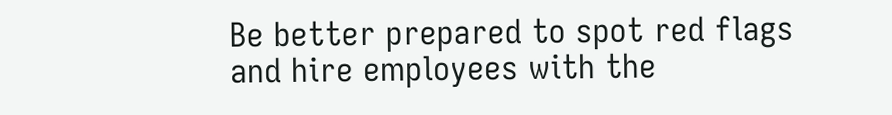Be better prepared to spot red flags and hire employees with the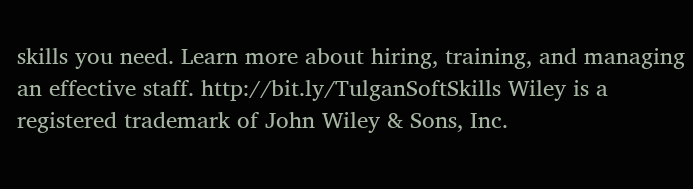skills you need. Learn more about hiring, training, and managing an effective staff. http://bit.ly/TulganSoftSkills Wiley is a registered trademark of John Wiley & Sons, Inc.